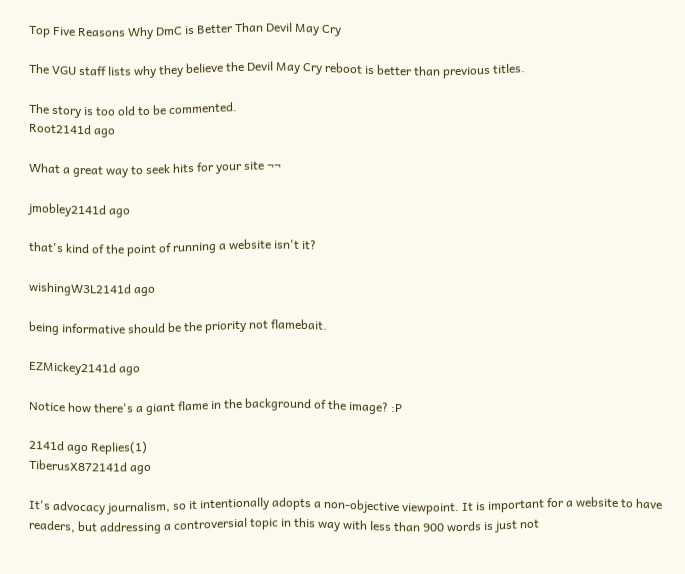Top Five Reasons Why DmC is Better Than Devil May Cry

The VGU staff lists why they believe the Devil May Cry reboot is better than previous titles.

The story is too old to be commented.
Root2141d ago

What a great way to seek hits for your site ¬¬

jmobley2141d ago

that's kind of the point of running a website isn't it?

wishingW3L2141d ago

being informative should be the priority not flamebait.

EZMickey2141d ago

Notice how there's a giant flame in the background of the image? :P

2141d ago Replies(1)
TiberusX872141d ago

It's advocacy journalism, so it intentionally adopts a non-objective viewpoint. It is important for a website to have readers, but addressing a controversial topic in this way with less than 900 words is just not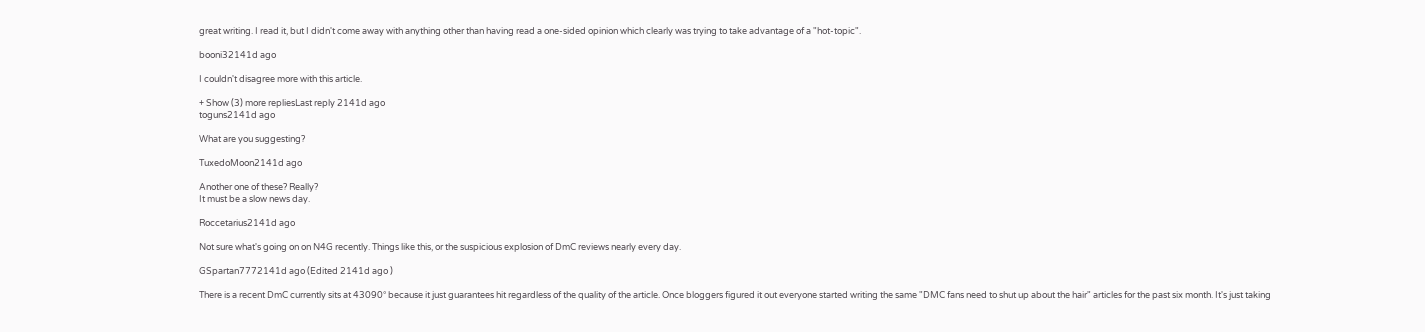great writing. I read it, but I didn't come away with anything other than having read a one-sided opinion which clearly was trying to take advantage of a "hot-topic".

booni32141d ago

I couldn't disagree more with this article.

+ Show (3) more repliesLast reply 2141d ago
toguns2141d ago

What are you suggesting?

TuxedoMoon2141d ago

Another one of these? Really?
It must be a slow news day.

Roccetarius2141d ago

Not sure what's going on on N4G recently. Things like this, or the suspicious explosion of DmC reviews nearly every day.

GSpartan7772141d ago (Edited 2141d ago )

There is a recent DmC currently sits at 43090° because it just guarantees hit regardless of the quality of the article. Once bloggers figured it out everyone started writing the same "DMC fans need to shut up about the hair" articles for the past six month. It's just taking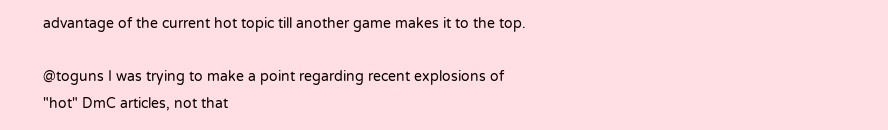advantage of the current hot topic till another game makes it to the top.

@toguns I was trying to make a point regarding recent explosions of "hot" DmC articles, not that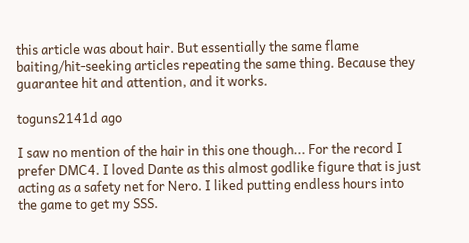this article was about hair. But essentially the same flame baiting/hit-seeking articles repeating the same thing. Because they guarantee hit and attention, and it works.

toguns2141d ago

I saw no mention of the hair in this one though... For the record I prefer DMC4. I loved Dante as this almost godlike figure that is just acting as a safety net for Nero. I liked putting endless hours into the game to get my SSS.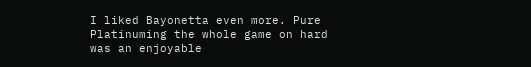I liked Bayonetta even more. Pure Platinuming the whole game on hard was an enjoyable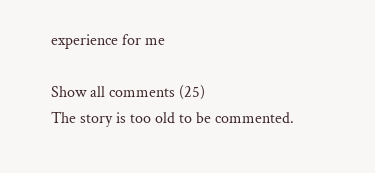experience for me

Show all comments (25)
The story is too old to be commented.